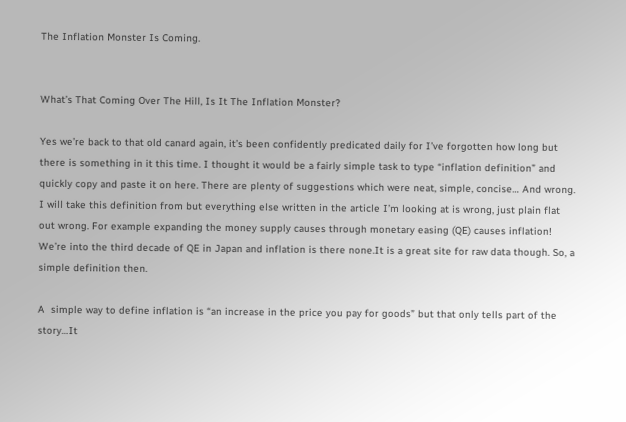The Inflation Monster Is Coming.


What’s That Coming Over The Hill, Is It The Inflation Monster?

Yes we’re back to that old canard again, it’s been confidently predicated daily for I’ve forgotten how long but there is something in it this time. I thought it would be a fairly simple task to type “inflation definition” and quickly copy and paste it on here. There are plenty of suggestions which were neat, simple, concise… And wrong. I will take this definition from but everything else written in the article I’m looking at is wrong, just plain flat out wrong. For example expanding the money supply causes through monetary easing (QE) causes inflation! We’re into the third decade of QE in Japan and inflation is there none.It is a great site for raw data though. So, a simple definition then.

A  simple way to define inflation is “an increase in the price you pay for goods” but that only tells part of the story…It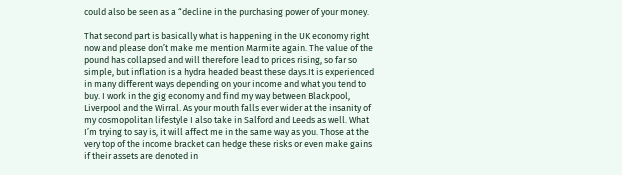could also be seen as a “decline in the purchasing power of your money.

That second part is basically what is happening in the UK economy right now and please don’t make me mention Marmite again. The value of the pound has collapsed and will therefore lead to prices rising, so far so simple, but inflation is a hydra headed beast these days.It is experienced in many different ways depending on your income and what you tend to buy. I work in the gig economy and find my way between Blackpool, Liverpool and the Wirral. As your mouth falls ever wider at the insanity of my cosmopolitan lifestyle I also take in Salford and Leeds as well. What I’m trying to say is, it will affect me in the same way as you. Those at the very top of the income bracket can hedge these risks or even make gains if their assets are denoted in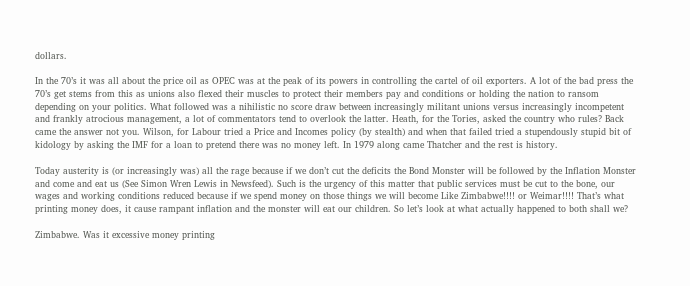dollars.

In the 70’s it was all about the price oil as OPEC was at the peak of its powers in controlling the cartel of oil exporters. A lot of the bad press the 70’s get stems from this as unions also flexed their muscles to protect their members pay and conditions or holding the nation to ransom depending on your politics. What followed was a nihilistic no score draw between increasingly militant unions versus increasingly incompetent and frankly atrocious management, a lot of commentators tend to overlook the latter. Heath, for the Tories, asked the country who rules? Back came the answer not you. Wilson, for Labour tried a Price and Incomes policy (by stealth) and when that failed tried a stupendously stupid bit of kidology by asking the IMF for a loan to pretend there was no money left. In 1979 along came Thatcher and the rest is history.

Today austerity is (or increasingly was) all the rage because if we don’t cut the deficits the Bond Monster will be followed by the Inflation Monster and come and eat us (See Simon Wren Lewis in Newsfeed). Such is the urgency of this matter that public services must be cut to the bone, our wages and working conditions reduced because if we spend money on those things we will become Like Zimbabwe!!!! or Weimar!!!! That’s what printing money does, it cause rampant inflation and the monster will eat our children. So let’s look at what actually happened to both shall we?

Zimbabwe. Was it excessive money printing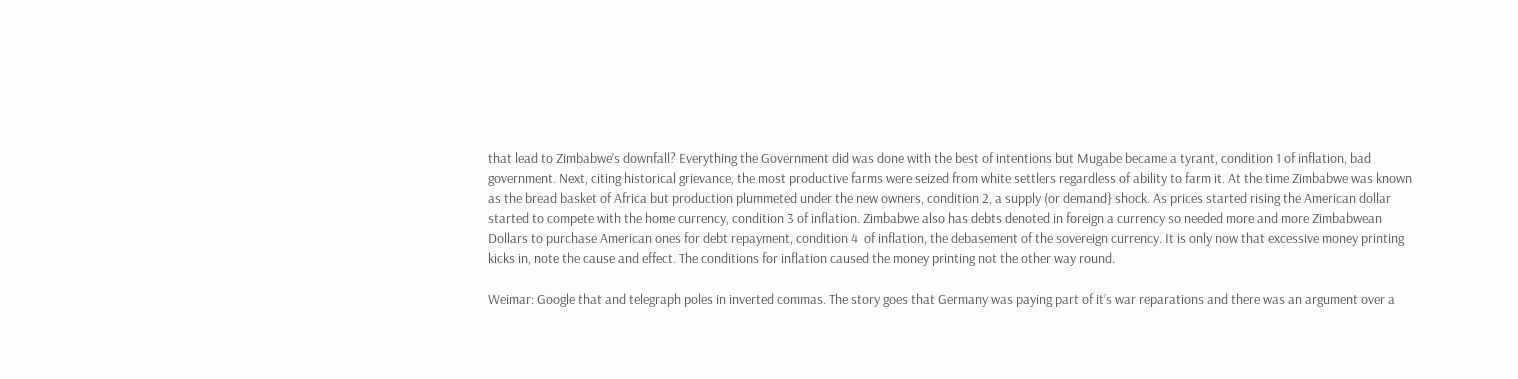that lead to Zimbabwe’s downfall? Everything the Government did was done with the best of intentions but Mugabe became a tyrant, condition 1 of inflation, bad government. Next, citing historical grievance, the most productive farms were seized from white settlers regardless of ability to farm it. At the time Zimbabwe was known as the bread basket of Africa but production plummeted under the new owners, condition 2, a supply (or demand} shock. As prices started rising the American dollar started to compete with the home currency, condition 3 of inflation. Zimbabwe also has debts denoted in foreign a currency so needed more and more Zimbabwean Dollars to purchase American ones for debt repayment, condition 4  of inflation, the debasement of the sovereign currency. It is only now that excessive money printing kicks in, note the cause and effect. The conditions for inflation caused the money printing not the other way round.

Weimar: Google that and telegraph poles in inverted commas. The story goes that Germany was paying part of it’s war reparations and there was an argument over a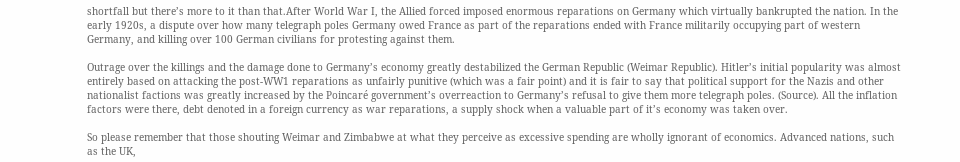shortfall but there’s more to it than that.After World War I, the Allied forced imposed enormous reparations on Germany which virtually bankrupted the nation. In the early 1920s, a dispute over how many telegraph poles Germany owed France as part of the reparations ended with France militarily occupying part of western Germany, and killing over 100 German civilians for protesting against them.

Outrage over the killings and the damage done to Germany’s economy greatly destabilized the German Republic (Weimar Republic). Hitler’s initial popularity was almost entirely based on attacking the post-WW1 reparations as unfairly punitive (which was a fair point) and it is fair to say that political support for the Nazis and other nationalist factions was greatly increased by the Poincaré government’s overreaction to Germany’s refusal to give them more telegraph poles. (Source). All the inflation factors were there, debt denoted in a foreign currency as war reparations, a supply shock when a valuable part of it’s economy was taken over.

So please remember that those shouting Weimar and Zimbabwe at what they perceive as excessive spending are wholly ignorant of economics. Advanced nations, such as the UK,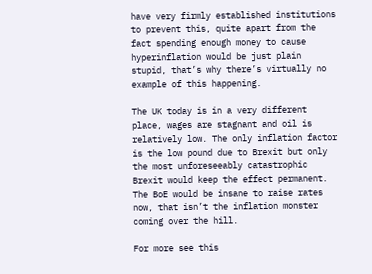have very firmly established institutions to prevent this, quite apart from the fact spending enough money to cause hyperinflation would be just plain stupid, that’s why there’s virtually no example of this happening.

The UK today is in a very different place, wages are stagnant and oil is relatively low. The only inflation factor is the low pound due to Brexit but only the most unforeseeably catastrophic Brexit would keep the effect permanent. The BoE would be insane to raise rates now, that isn’t the inflation monster coming over the hill.

For more see this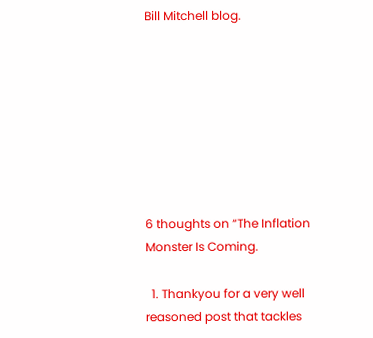Bill Mitchell blog.








6 thoughts on “The Inflation Monster Is Coming.

  1. Thankyou for a very well reasoned post that tackles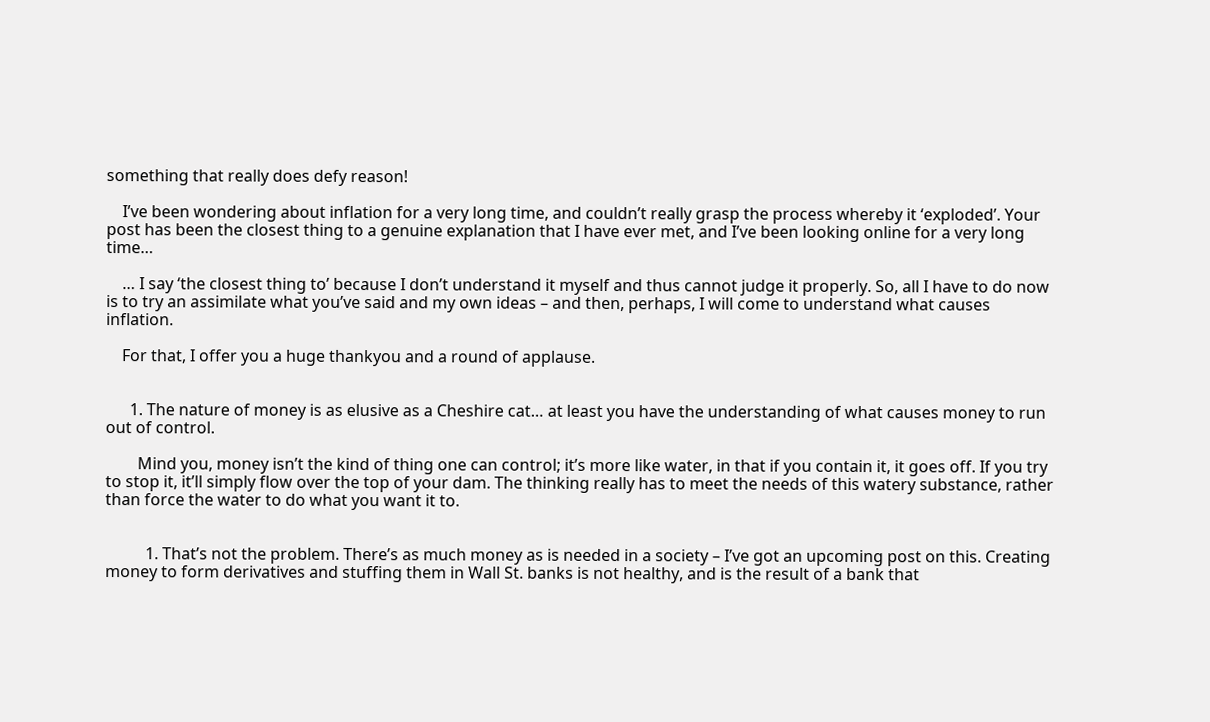something that really does defy reason!

    I’ve been wondering about inflation for a very long time, and couldn’t really grasp the process whereby it ‘exploded’. Your post has been the closest thing to a genuine explanation that I have ever met, and I’ve been looking online for a very long time…

    … I say ‘the closest thing to’ because I don’t understand it myself and thus cannot judge it properly. So, all I have to do now is to try an assimilate what you’ve said and my own ideas – and then, perhaps, I will come to understand what causes inflation.

    For that, I offer you a huge thankyou and a round of applause.


      1. The nature of money is as elusive as a Cheshire cat… at least you have the understanding of what causes money to run out of control.

        Mind you, money isn’t the kind of thing one can control; it’s more like water, in that if you contain it, it goes off. If you try to stop it, it’ll simply flow over the top of your dam. The thinking really has to meet the needs of this watery substance, rather than force the water to do what you want it to.


          1. That’s not the problem. There’s as much money as is needed in a society – I’ve got an upcoming post on this. Creating money to form derivatives and stuffing them in Wall St. banks is not healthy, and is the result of a bank that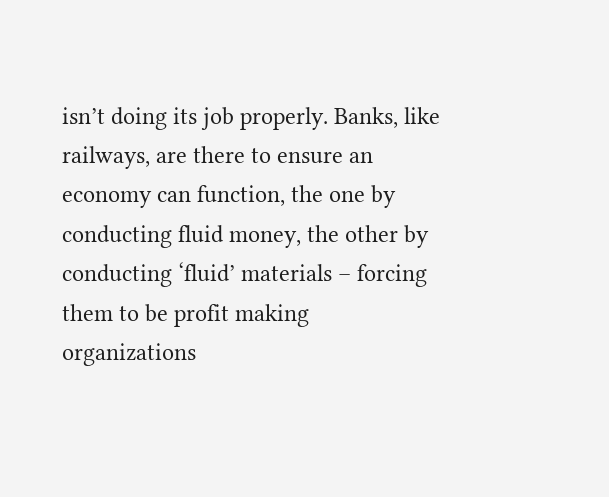isn’t doing its job properly. Banks, like railways, are there to ensure an economy can function, the one by conducting fluid money, the other by conducting ‘fluid’ materials – forcing them to be profit making organizations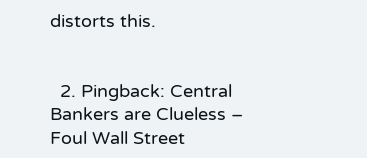distorts this.


  2. Pingback: Central Bankers are Clueless – Foul Wall Street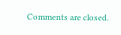Comments are closed.